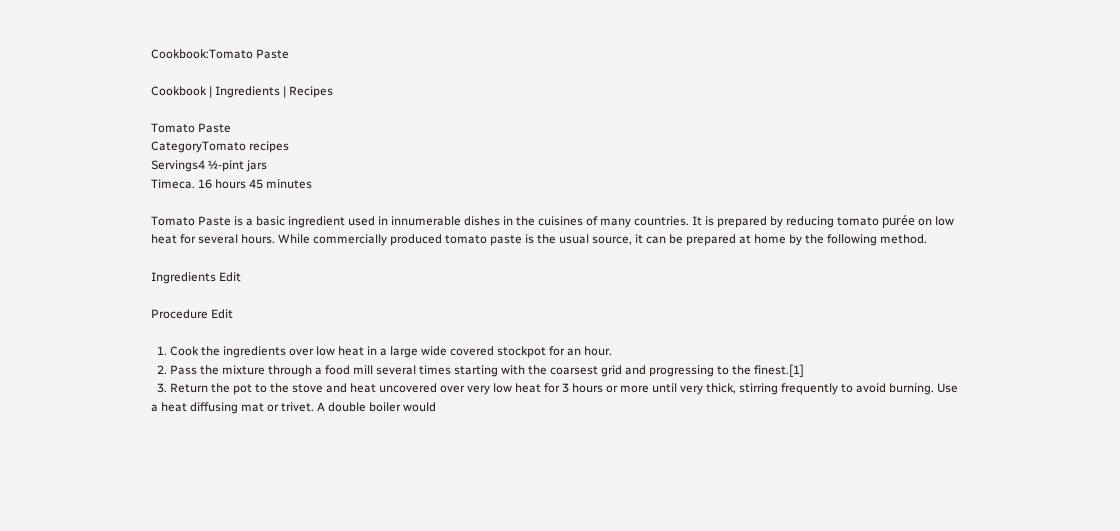Cookbook:Tomato Paste

Cookbook | Ingredients | Recipes

Tomato Paste
CategoryTomato recipes
Servings4 ½-pint jars
Timeca. 16 hours 45 minutes

Tomato Paste is a basic ingredient used in innumerable dishes in the cuisines of many countries. It is prepared by reducing tomato purée on low heat for several hours. While commercially produced tomato paste is the usual source, it can be prepared at home by the following method.

Ingredients Edit

Procedure Edit

  1. Cook the ingredients over low heat in a large wide covered stockpot for an hour.
  2. Pass the mixture through a food mill several times starting with the coarsest grid and progressing to the finest.[1]
  3. Return the pot to the stove and heat uncovered over very low heat for 3 hours or more until very thick, stirring frequently to avoid burning. Use a heat diffusing mat or trivet. A double boiler would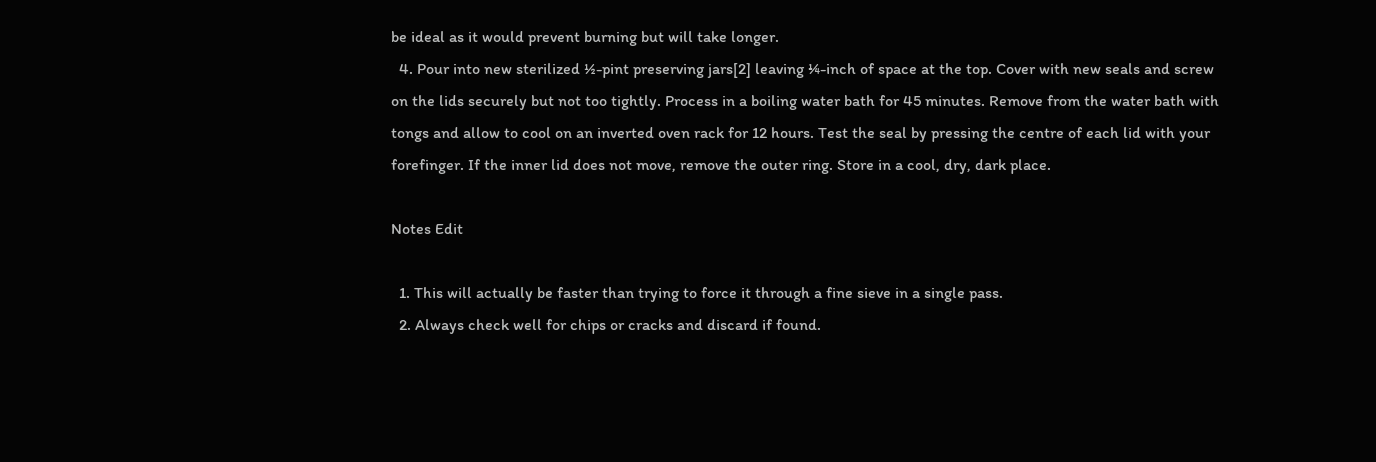be ideal as it would prevent burning but will take longer.
  4. Pour into new sterilized ½-pint preserving jars[2] leaving ¼-inch of space at the top. Cover with new seals and screw on the lids securely but not too tightly. Process in a boiling water bath for 45 minutes. Remove from the water bath with tongs and allow to cool on an inverted oven rack for 12 hours. Test the seal by pressing the centre of each lid with your forefinger. If the inner lid does not move, remove the outer ring. Store in a cool, dry, dark place.

Notes Edit

  1. This will actually be faster than trying to force it through a fine sieve in a single pass.
  2. Always check well for chips or cracks and discard if found.